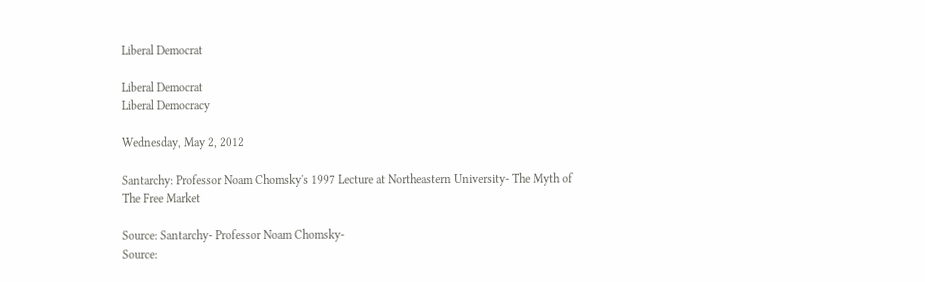Liberal Democrat

Liberal Democrat
Liberal Democracy

Wednesday, May 2, 2012

Santarchy: Professor Noam Chomsky's 1997 Lecture at Northeastern University- The Myth of The Free Market

Source: Santarchy- Professor Noam Chomsky-
Source: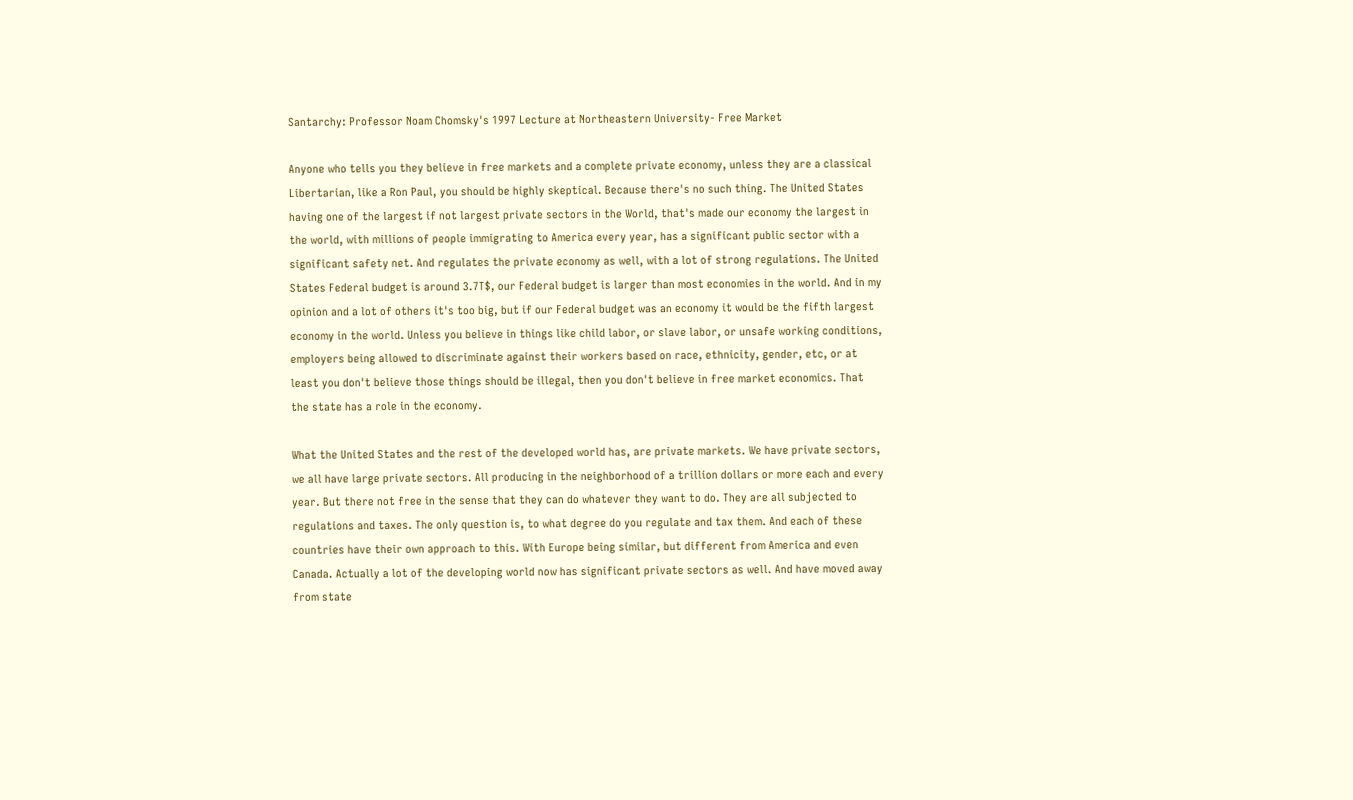Santarchy: Professor Noam Chomsky's 1997 Lecture at Northeastern University- Free Market

Anyone who tells you they believe in free markets and a complete private economy, unless they are a classical Libertarian, like a Ron Paul, you should be highly skeptical. Because there's no such thing. The United States having one of the largest if not largest private sectors in the World, that's made our economy the largest in the world, with millions of people immigrating to America every year, has a significant public sector with a significant safety net. And regulates the private economy as well, with a lot of strong regulations. The United States Federal budget is around 3.7T$, our Federal budget is larger than most economies in the world. And in my opinion and a lot of others it's too big, but if our Federal budget was an economy it would be the fifth largest economy in the world. Unless you believe in things like child labor, or slave labor, or unsafe working conditions, employers being allowed to discriminate against their workers based on race, ethnicity, gender, etc, or at least you don't believe those things should be illegal, then you don't believe in free market economics. That the state has a role in the economy.

What the United States and the rest of the developed world has, are private markets. We have private sectors, we all have large private sectors. All producing in the neighborhood of a trillion dollars or more each and every year. But there not free in the sense that they can do whatever they want to do. They are all subjected to regulations and taxes. The only question is, to what degree do you regulate and tax them. And each of these countries have their own approach to this. With Europe being similar, but different from America and even Canada. Actually a lot of the developing world now has significant private sectors as well. And have moved away from state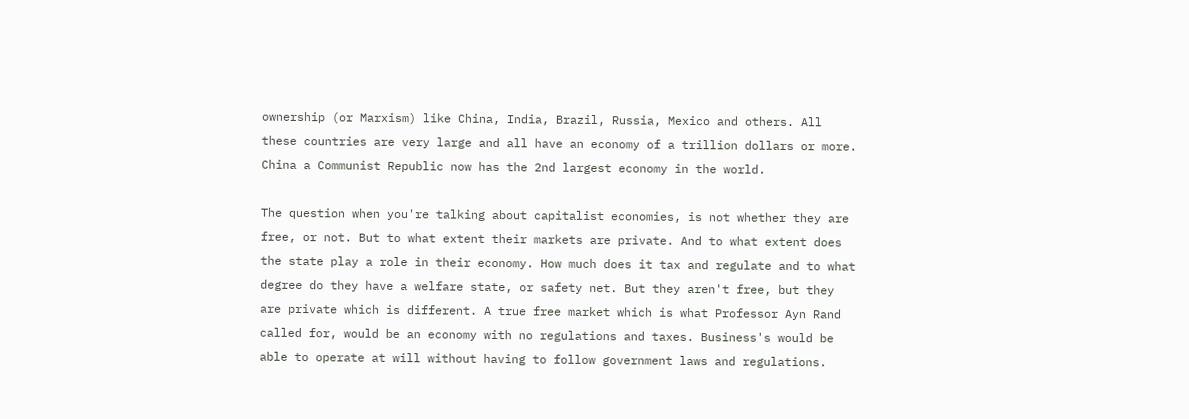ownership (or Marxism) like China, India, Brazil, Russia, Mexico and others. All these countries are very large and all have an economy of a trillion dollars or more. China a Communist Republic now has the 2nd largest economy in the world.

The question when you're talking about capitalist economies, is not whether they are free, or not. But to what extent their markets are private. And to what extent does the state play a role in their economy. How much does it tax and regulate and to what degree do they have a welfare state, or safety net. But they aren't free, but they are private which is different. A true free market which is what Professor Ayn Rand called for, would be an economy with no regulations and taxes. Business's would be able to operate at will without having to follow government laws and regulations.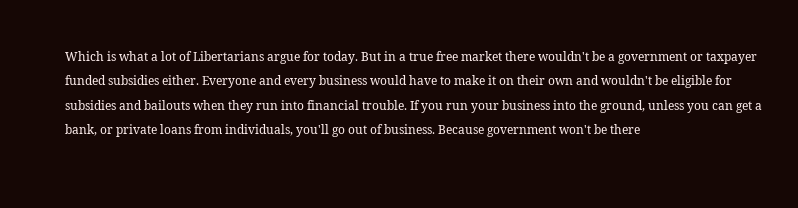Which is what a lot of Libertarians argue for today. But in a true free market there wouldn't be a government or taxpayer funded subsidies either. Everyone and every business would have to make it on their own and wouldn't be eligible for subsidies and bailouts when they run into financial trouble. If you run your business into the ground, unless you can get a bank, or private loans from individuals, you'll go out of business. Because government won't be there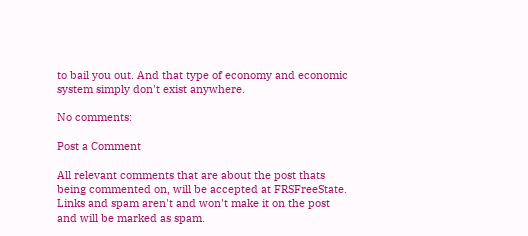to bail you out. And that type of economy and economic system simply don't exist anywhere.

No comments:

Post a Comment

All relevant comments that are about the post thats being commented on, will be accepted at FRSFreeState. Links and spam aren't and won't make it on the post and will be marked as spam.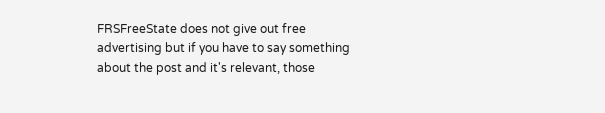FRSFreeState does not give out free advertising but if you have to say something about the post and it's relevant, those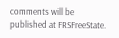comments will be published at FRSFreeState.